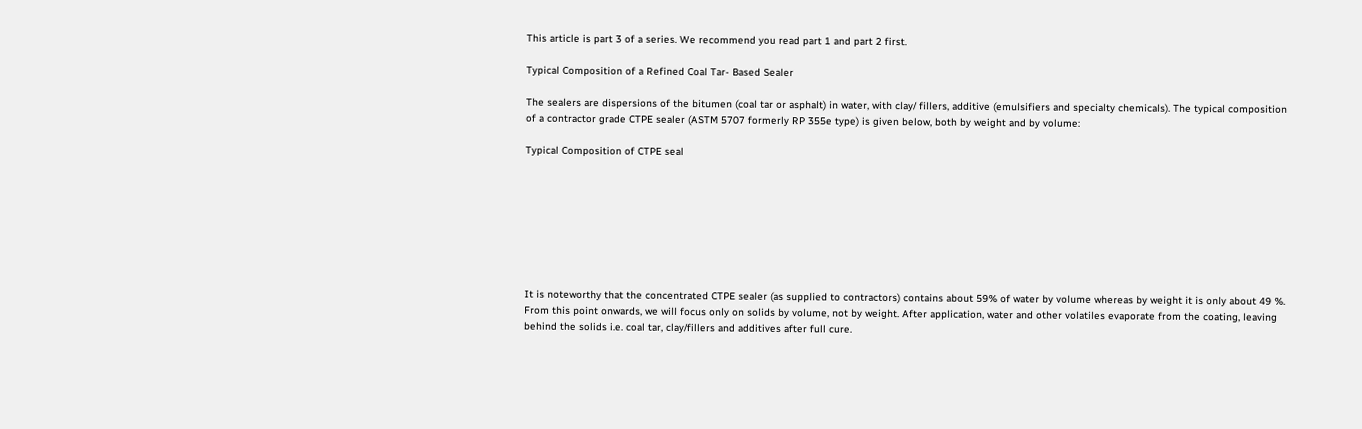This article is part 3 of a series. We recommend you read part 1 and part 2 first.

Typical Composition of a Refined Coal Tar- Based Sealer

The sealers are dispersions of the bitumen (coal tar or asphalt) in water, with clay/ fillers, additive (emulsifiers and specialty chemicals). The typical composition of a contractor grade CTPE sealer (ASTM 5707 formerly RP 355e type) is given below, both by weight and by volume:

Typical Composition of CTPE seal








It is noteworthy that the concentrated CTPE sealer (as supplied to contractors) contains about 59% of water by volume whereas by weight it is only about 49 %. From this point onwards, we will focus only on solids by volume, not by weight. After application, water and other volatiles evaporate from the coating, leaving behind the solids i.e. coal tar, clay/fillers and additives after full cure.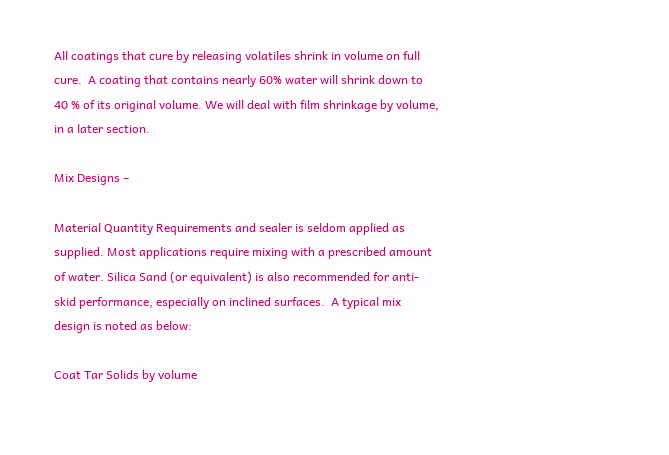All coatings that cure by releasing volatiles shrink in volume on full cure.  A coating that contains nearly 60% water will shrink down to 40 % of its original volume. We will deal with film shrinkage by volume, in a later section.

Mix Designs –

Material Quantity Requirements and sealer is seldom applied as supplied. Most applications require mixing with a prescribed amount of water. Silica Sand (or equivalent) is also recommended for anti-skid performance, especially on inclined surfaces.  A typical mix design is noted as below:

Coat Tar Solids by volume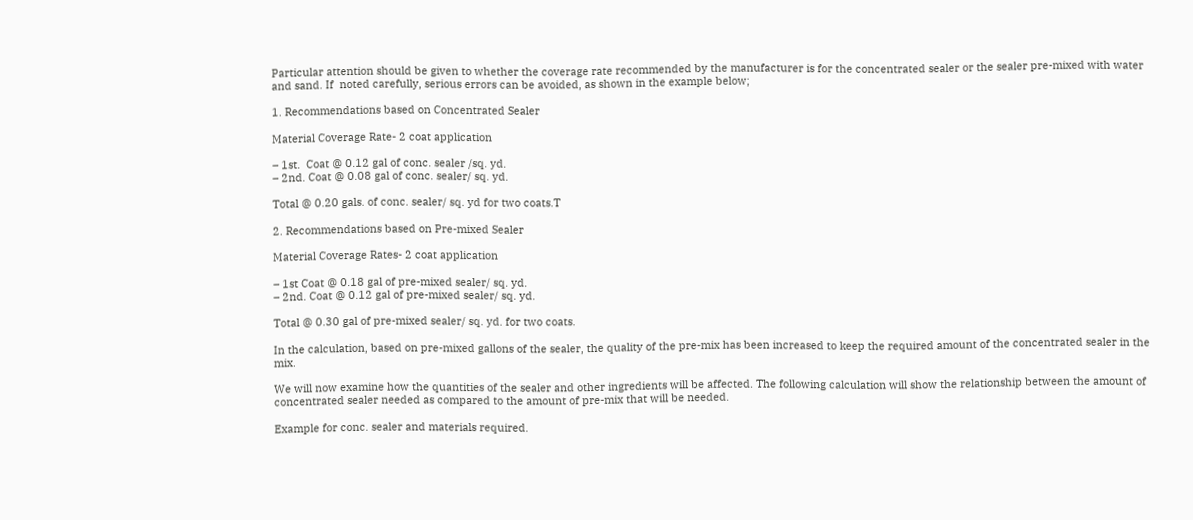Particular attention should be given to whether the coverage rate recommended by the manufacturer is for the concentrated sealer or the sealer pre-mixed with water and sand. If  noted carefully, serious errors can be avoided, as shown in the example below;

1. Recommendations based on Concentrated Sealer

Material Coverage Rate- 2 coat application

– 1st.  Coat @ 0.12 gal of conc. sealer /sq. yd.
– 2nd. Coat @ 0.08 gal of conc. sealer/ sq. yd.

Total @ 0.20 gals. of conc. sealer/ sq. yd for two coats.T

2. Recommendations based on Pre-mixed Sealer

Material Coverage Rates- 2 coat application

– 1st Coat @ 0.18 gal of pre-mixed sealer/ sq. yd.
– 2nd. Coat @ 0.12 gal of pre-mixed sealer/ sq. yd.

Total @ 0.30 gal of pre-mixed sealer/ sq. yd. for two coats.

In the calculation, based on pre-mixed gallons of the sealer, the quality of the pre-mix has been increased to keep the required amount of the concentrated sealer in the mix.

We will now examine how the quantities of the sealer and other ingredients will be affected. The following calculation will show the relationship between the amount of concentrated sealer needed as compared to the amount of pre-mix that will be needed.

Example for conc. sealer and materials required.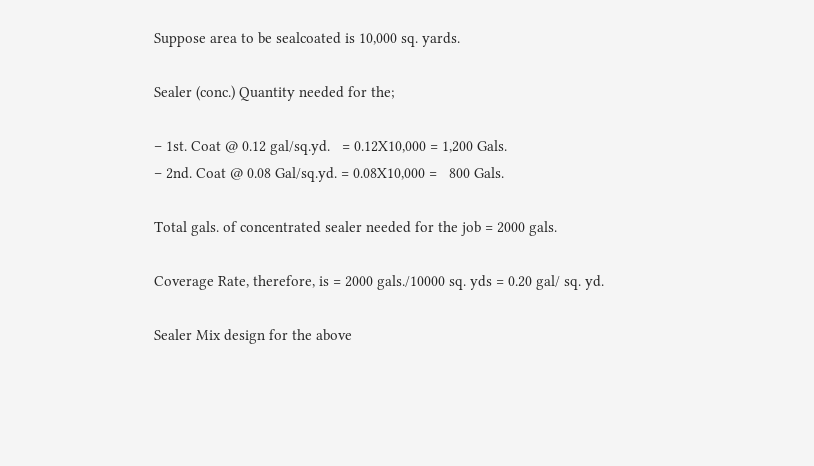Suppose area to be sealcoated is 10,000 sq. yards.

Sealer (conc.) Quantity needed for the;

– 1st. Coat @ 0.12 gal/sq.yd.   = 0.12X10,000 = 1,200 Gals.
– 2nd. Coat @ 0.08 Gal/sq.yd. = 0.08X10,000 =   800 Gals.

Total gals. of concentrated sealer needed for the job = 2000 gals.

Coverage Rate, therefore, is = 2000 gals./10000 sq. yds = 0.20 gal/ sq. yd.

Sealer Mix design for the above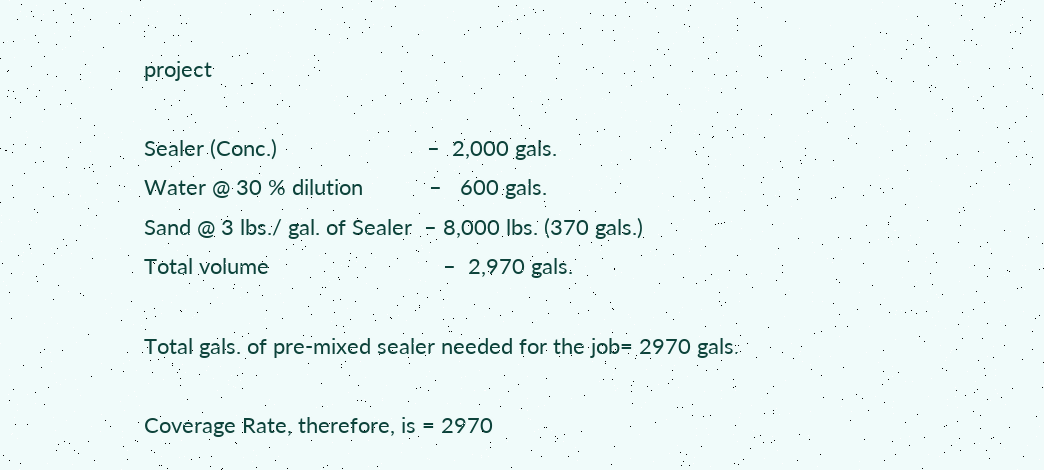project

Sealer (Conc.)                         –  2,000 gals.
Water @ 30 % dilution           –   600 gals.
Sand @ 3 lbs./ gal. of Sealer  – 8,000 lbs. (370 gals.)
Total volume                             –  2,970 gals.

Total gals. of pre-mixed sealer needed for the job= 2970 gals.

Coverage Rate, therefore, is = 2970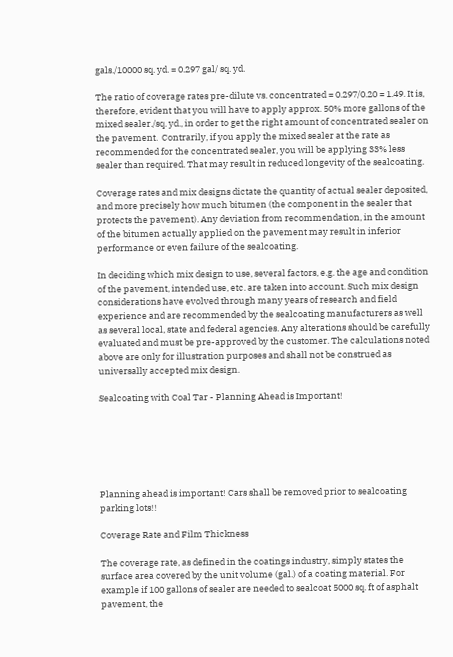gals./10000 sq. yd. = 0.297 gal/ sq. yd.

The ratio of coverage rates pre-dilute vs. concentrated = 0.297/0.20 = 1.49. It is, therefore, evident that you will have to apply approx. 50% more gallons of the mixed sealer./sq. yd., in order to get the right amount of concentrated sealer on the pavement.  Contrarily, if you apply the mixed sealer at the rate as recommended for the concentrated sealer, you will be applying 33% less sealer than required. That may result in reduced longevity of the sealcoating.

Coverage rates and mix designs dictate the quantity of actual sealer deposited, and more precisely how much bitumen (the component in the sealer that protects the pavement). Any deviation from recommendation, in the amount of the bitumen actually applied on the pavement may result in inferior performance or even failure of the sealcoating.

In deciding which mix design to use, several factors, e.g. the age and condition of the pavement, intended use, etc. are taken into account. Such mix design considerations have evolved through many years of research and field experience and are recommended by the sealcoating manufacturers as well as several local, state and federal agencies. Any alterations should be carefully evaluated and must be pre-approved by the customer. The calculations noted above are only for illustration purposes and shall not be construed as universally accepted mix design.

Sealcoating with Coal Tar - Planning Ahead is Important!






Planning ahead is important! Cars shall be removed prior to sealcoating parking lots!!

Coverage Rate and Film Thickness

The coverage rate, as defined in the coatings industry, simply states the surface area covered by the unit volume (gal.) of a coating material. For example if 100 gallons of sealer are needed to sealcoat 5000 sq. ft of asphalt pavement, the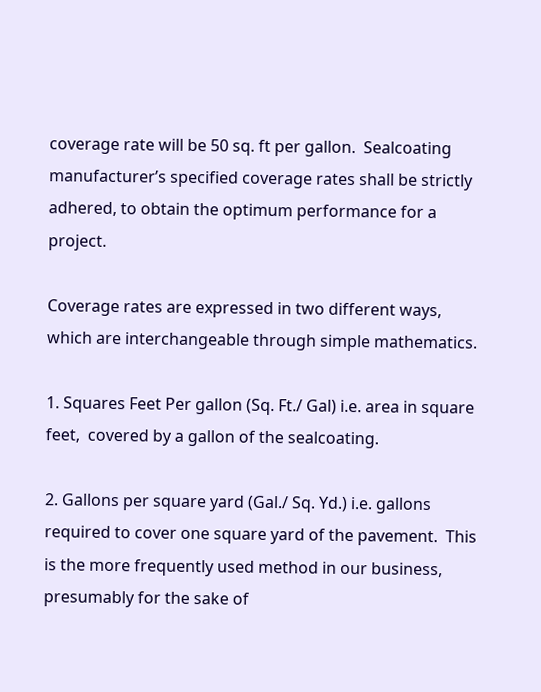coverage rate will be 50 sq. ft per gallon.  Sealcoating manufacturer’s specified coverage rates shall be strictly adhered, to obtain the optimum performance for a project.

Coverage rates are expressed in two different ways, which are interchangeable through simple mathematics.

1. Squares Feet Per gallon (Sq. Ft./ Gal) i.e. area in square feet,  covered by a gallon of the sealcoating.

2. Gallons per square yard (Gal./ Sq. Yd.) i.e. gallons required to cover one square yard of the pavement.  This is the more frequently used method in our business, presumably for the sake of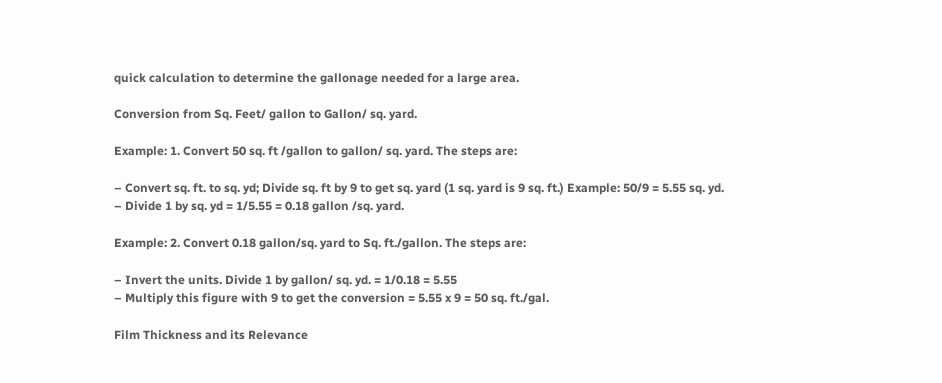quick calculation to determine the gallonage needed for a large area.

Conversion from Sq. Feet/ gallon to Gallon/ sq. yard.

Example: 1. Convert 50 sq. ft /gallon to gallon/ sq. yard. The steps are:

– Convert sq. ft. to sq. yd; Divide sq. ft by 9 to get sq. yard (1 sq. yard is 9 sq. ft.) Example: 50/9 = 5.55 sq. yd.
– Divide 1 by sq. yd = 1/5.55 = 0.18 gallon /sq. yard.

Example: 2. Convert 0.18 gallon/sq. yard to Sq. ft./gallon. The steps are:

– Invert the units. Divide 1 by gallon/ sq. yd. = 1/0.18 = 5.55
– Multiply this figure with 9 to get the conversion = 5.55 x 9 = 50 sq. ft./gal.

Film Thickness and its Relevance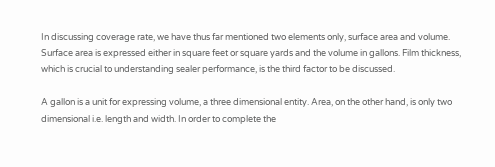In discussing coverage rate, we have thus far mentioned two elements only, surface area and volume. Surface area is expressed either in square feet or square yards and the volume in gallons. Film thickness, which is crucial to understanding sealer performance, is the third factor to be discussed.

A gallon is a unit for expressing volume, a three dimensional entity. Area, on the other hand, is only two dimensional i.e. length and width. In order to complete the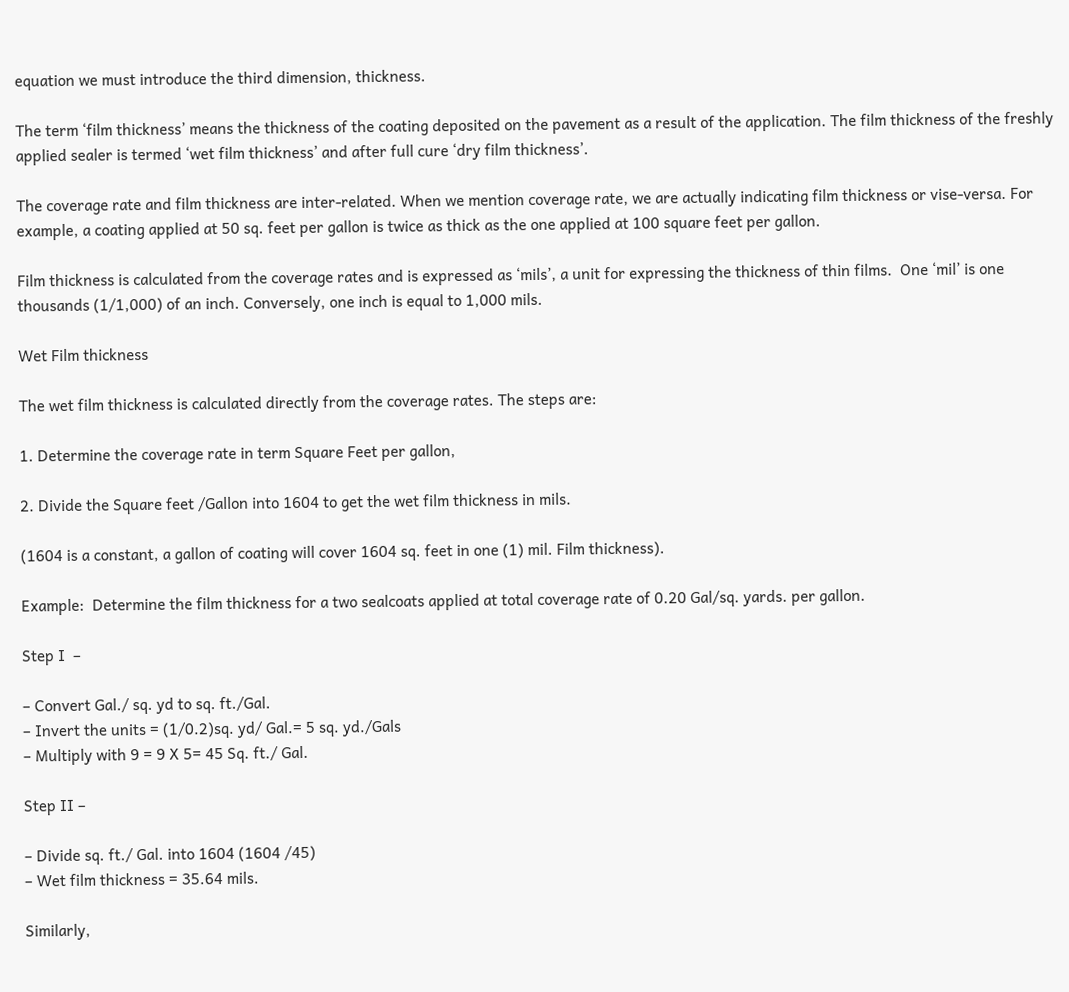equation we must introduce the third dimension, thickness.

The term ‘film thickness’ means the thickness of the coating deposited on the pavement as a result of the application. The film thickness of the freshly applied sealer is termed ‘wet film thickness’ and after full cure ‘dry film thickness’.

The coverage rate and film thickness are inter-related. When we mention coverage rate, we are actually indicating film thickness or vise-versa. For example, a coating applied at 50 sq. feet per gallon is twice as thick as the one applied at 100 square feet per gallon.

Film thickness is calculated from the coverage rates and is expressed as ‘mils’, a unit for expressing the thickness of thin films.  One ‘mil’ is one thousands (1/1,000) of an inch. Conversely, one inch is equal to 1,000 mils.

Wet Film thickness

The wet film thickness is calculated directly from the coverage rates. The steps are:

1. Determine the coverage rate in term Square Feet per gallon,

2. Divide the Square feet /Gallon into 1604 to get the wet film thickness in mils.

(1604 is a constant, a gallon of coating will cover 1604 sq. feet in one (1) mil. Film thickness).

Example:  Determine the film thickness for a two sealcoats applied at total coverage rate of 0.20 Gal/sq. yards. per gallon.

Step I  –

– Convert Gal./ sq. yd to sq. ft./Gal.
– Invert the units = (1/0.2)sq. yd/ Gal.= 5 sq. yd./Gals
– Multiply with 9 = 9 X 5= 45 Sq. ft./ Gal.

Step II –

– Divide sq. ft./ Gal. into 1604 (1604 /45)
– Wet film thickness = 35.64 mils.

Similarly,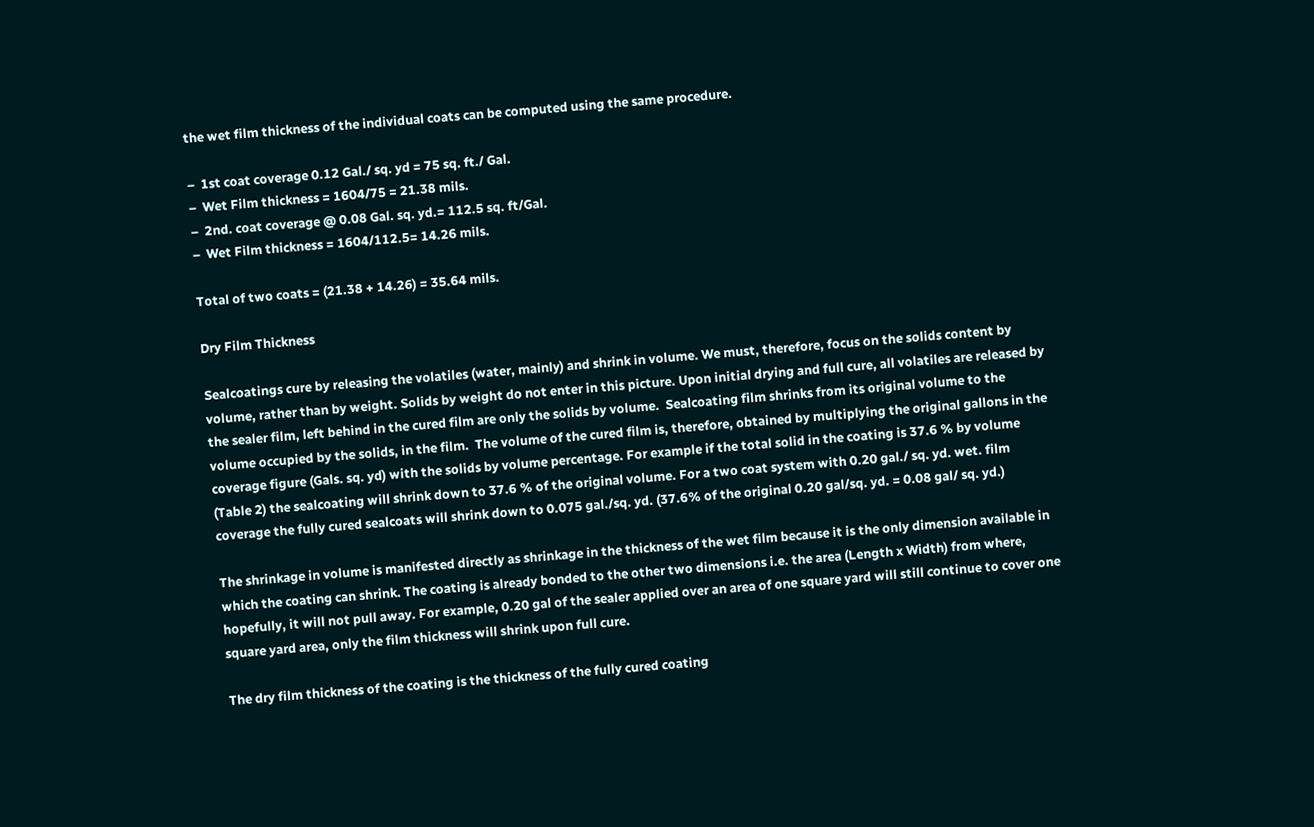the wet film thickness of the individual coats can be computed using the same procedure.

–  1st coat coverage 0.12 Gal./ sq. yd = 75 sq. ft./ Gal.
–  Wet Film thickness = 1604/75 = 21.38 mils.
–  2nd. coat coverage @ 0.08 Gal. sq. yd.= 112.5 sq. ft/Gal.
–  Wet Film thickness = 1604/112.5= 14.26 mils.

Total of two coats = (21.38 + 14.26) = 35.64 mils.

Dry Film Thickness

Sealcoatings cure by releasing the volatiles (water, mainly) and shrink in volume. We must, therefore, focus on the solids content by volume, rather than by weight. Solids by weight do not enter in this picture. Upon initial drying and full cure, all volatiles are released by the sealer film, left behind in the cured film are only the solids by volume.  Sealcoating film shrinks from its original volume to the volume occupied by the solids, in the film.  The volume of the cured film is, therefore, obtained by multiplying the original gallons in the coverage figure (Gals. sq. yd) with the solids by volume percentage. For example if the total solid in the coating is 37.6 % by volume (Table 2) the sealcoating will shrink down to 37.6 % of the original volume. For a two coat system with 0.20 gal./ sq. yd. wet. film coverage the fully cured sealcoats will shrink down to 0.075 gal./sq. yd. (37.6% of the original 0.20 gal/sq. yd. = 0.08 gal/ sq. yd.)

The shrinkage in volume is manifested directly as shrinkage in the thickness of the wet film because it is the only dimension available in which the coating can shrink. The coating is already bonded to the other two dimensions i.e. the area (Length x Width) from where, hopefully, it will not pull away. For example, 0.20 gal of the sealer applied over an area of one square yard will still continue to cover one square yard area, only the film thickness will shrink upon full cure.

The dry film thickness of the coating is the thickness of the fully cured coating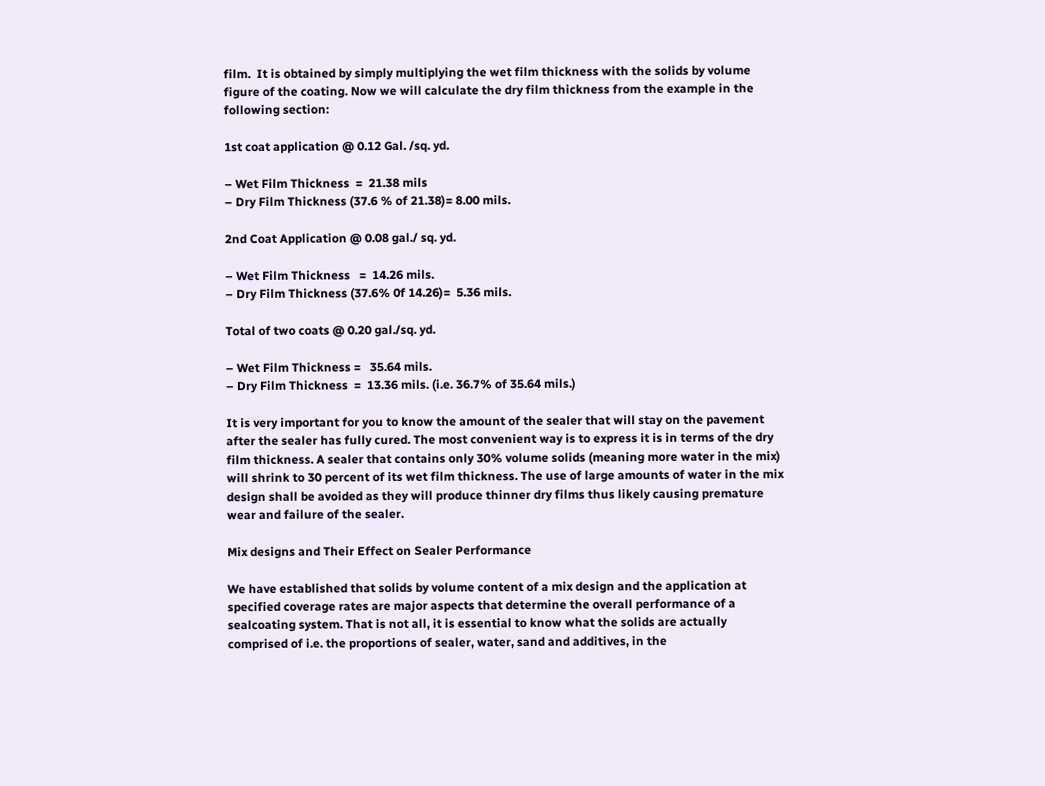film.  It is obtained by simply multiplying the wet film thickness with the solids by volume figure of the coating. Now we will calculate the dry film thickness from the example in the following section:

1st coat application @ 0.12 Gal. /sq. yd.

– Wet Film Thickness  =  21.38 mils
– Dry Film Thickness (37.6 % of 21.38)= 8.00 mils.

2nd Coat Application @ 0.08 gal./ sq. yd.

– Wet Film Thickness   =  14.26 mils.
– Dry Film Thickness (37.6% 0f 14.26)=  5.36 mils.

Total of two coats @ 0.20 gal./sq. yd.

– Wet Film Thickness =   35.64 mils.
– Dry Film Thickness  =  13.36 mils. (i.e. 36.7% of 35.64 mils.)

It is very important for you to know the amount of the sealer that will stay on the pavement after the sealer has fully cured. The most convenient way is to express it is in terms of the dry film thickness. A sealer that contains only 30% volume solids (meaning more water in the mix) will shrink to 30 percent of its wet film thickness. The use of large amounts of water in the mix design shall be avoided as they will produce thinner dry films thus likely causing premature wear and failure of the sealer.

Mix designs and Their Effect on Sealer Performance

We have established that solids by volume content of a mix design and the application at specified coverage rates are major aspects that determine the overall performance of a sealcoating system. That is not all, it is essential to know what the solids are actually comprised of i.e. the proportions of sealer, water, sand and additives, in the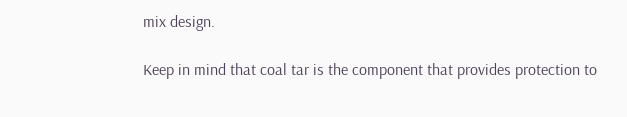mix design.

Keep in mind that coal tar is the component that provides protection to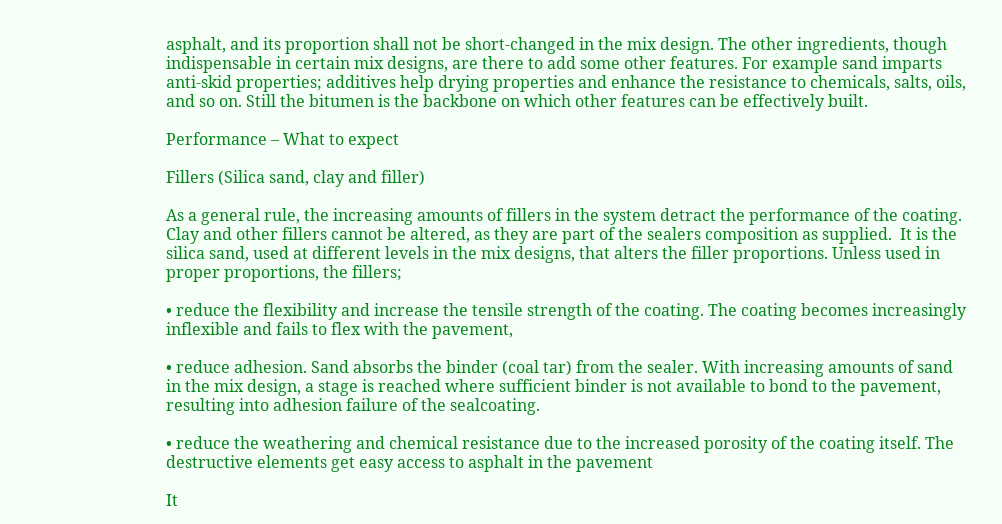asphalt, and its proportion shall not be short-changed in the mix design. The other ingredients, though indispensable in certain mix designs, are there to add some other features. For example sand imparts anti-skid properties; additives help drying properties and enhance the resistance to chemicals, salts, oils, and so on. Still the bitumen is the backbone on which other features can be effectively built.

Performance – What to expect

Fillers (Silica sand, clay and filler)

As a general rule, the increasing amounts of fillers in the system detract the performance of the coating. Clay and other fillers cannot be altered, as they are part of the sealers composition as supplied.  It is the silica sand, used at different levels in the mix designs, that alters the filler proportions. Unless used in proper proportions, the fillers;

• reduce the flexibility and increase the tensile strength of the coating. The coating becomes increasingly inflexible and fails to flex with the pavement,

• reduce adhesion. Sand absorbs the binder (coal tar) from the sealer. With increasing amounts of sand in the mix design, a stage is reached where sufficient binder is not available to bond to the pavement, resulting into adhesion failure of the sealcoating.

• reduce the weathering and chemical resistance due to the increased porosity of the coating itself. The destructive elements get easy access to asphalt in the pavement

It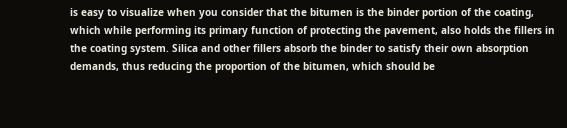is easy to visualize when you consider that the bitumen is the binder portion of the coating, which while performing its primary function of protecting the pavement, also holds the fillers in the coating system. Silica and other fillers absorb the binder to satisfy their own absorption demands, thus reducing the proportion of the bitumen, which should be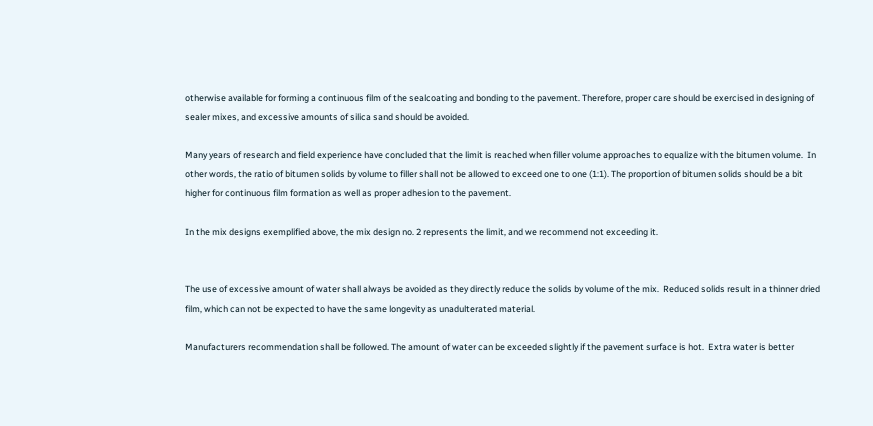otherwise available for forming a continuous film of the sealcoating and bonding to the pavement. Therefore, proper care should be exercised in designing of sealer mixes, and excessive amounts of silica sand should be avoided.

Many years of research and field experience have concluded that the limit is reached when filler volume approaches to equalize with the bitumen volume.  In other words, the ratio of bitumen solids by volume to filler shall not be allowed to exceed one to one (1:1). The proportion of bitumen solids should be a bit higher for continuous film formation as well as proper adhesion to the pavement.

In the mix designs exemplified above, the mix design no. 2 represents the limit, and we recommend not exceeding it.


The use of excessive amount of water shall always be avoided as they directly reduce the solids by volume of the mix.  Reduced solids result in a thinner dried film, which can not be expected to have the same longevity as unadulterated material.

Manufacturers recommendation shall be followed. The amount of water can be exceeded slightly if the pavement surface is hot.  Extra water is better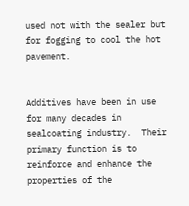used not with the sealer but for fogging to cool the hot pavement.


Additives have been in use for many decades in sealcoating industry.  Their primary function is to reinforce and enhance the properties of the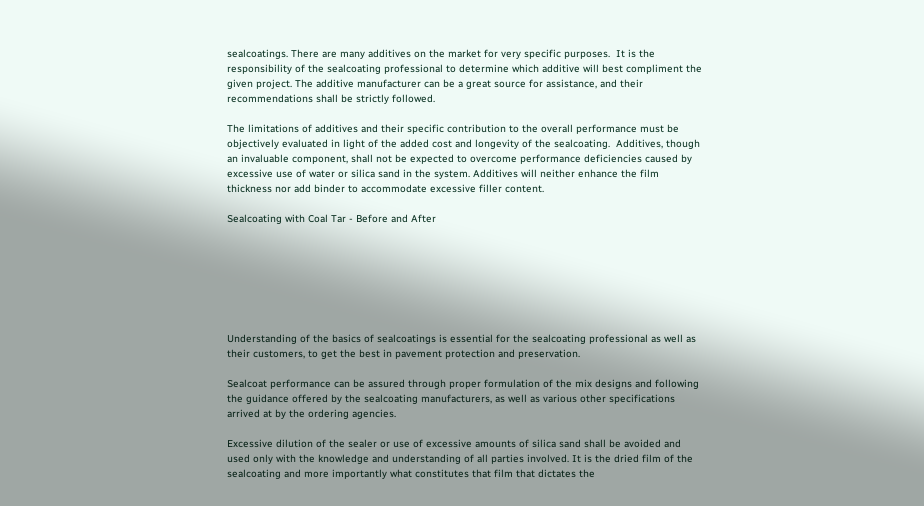sealcoatings. There are many additives on the market for very specific purposes.  It is the responsibility of the sealcoating professional to determine which additive will best compliment the given project. The additive manufacturer can be a great source for assistance, and their recommendations shall be strictly followed.

The limitations of additives and their specific contribution to the overall performance must be objectively evaluated in light of the added cost and longevity of the sealcoating.  Additives, though an invaluable component, shall not be expected to overcome performance deficiencies caused by excessive use of water or silica sand in the system. Additives will neither enhance the film thickness nor add binder to accommodate excessive filler content.

Sealcoating with Coal Tar - Before and After







Understanding of the basics of sealcoatings is essential for the sealcoating professional as well as their customers, to get the best in pavement protection and preservation.

Sealcoat performance can be assured through proper formulation of the mix designs and following the guidance offered by the sealcoating manufacturers, as well as various other specifications arrived at by the ordering agencies.

Excessive dilution of the sealer or use of excessive amounts of silica sand shall be avoided and used only with the knowledge and understanding of all parties involved. It is the dried film of the sealcoating and more importantly what constitutes that film that dictates the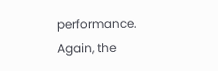performance. Again, the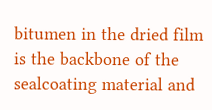bitumen in the dried film is the backbone of the sealcoating material and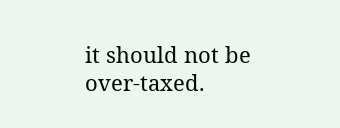it should not be over-taxed.